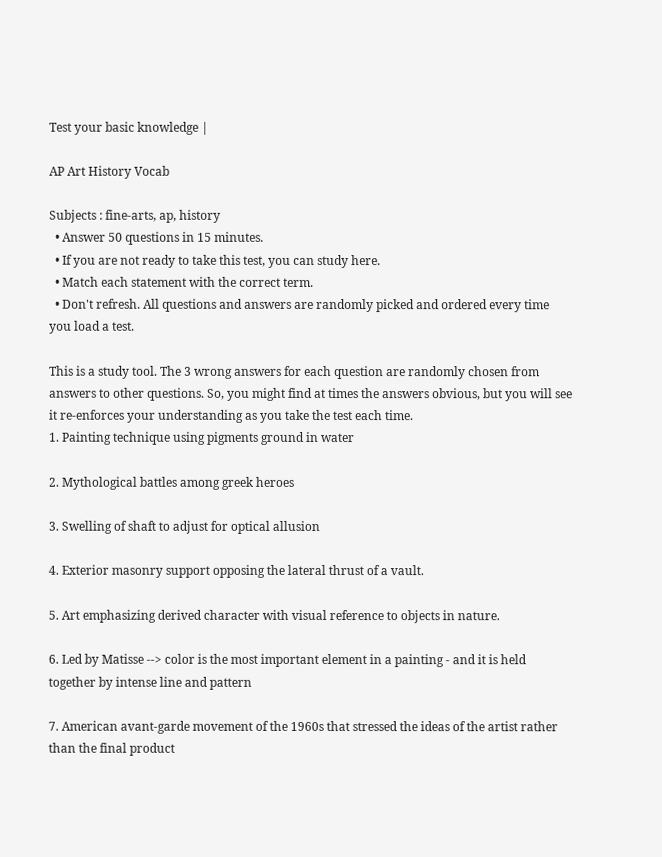Test your basic knowledge |

AP Art History Vocab

Subjects : fine-arts, ap, history
  • Answer 50 questions in 15 minutes.
  • If you are not ready to take this test, you can study here.
  • Match each statement with the correct term.
  • Don't refresh. All questions and answers are randomly picked and ordered every time you load a test.

This is a study tool. The 3 wrong answers for each question are randomly chosen from answers to other questions. So, you might find at times the answers obvious, but you will see it re-enforces your understanding as you take the test each time.
1. Painting technique using pigments ground in water

2. Mythological battles among greek heroes

3. Swelling of shaft to adjust for optical allusion

4. Exterior masonry support opposing the lateral thrust of a vault.

5. Art emphasizing derived character with visual reference to objects in nature.

6. Led by Matisse --> color is the most important element in a painting - and it is held together by intense line and pattern

7. American avant-garde movement of the 1960s that stressed the ideas of the artist rather than the final product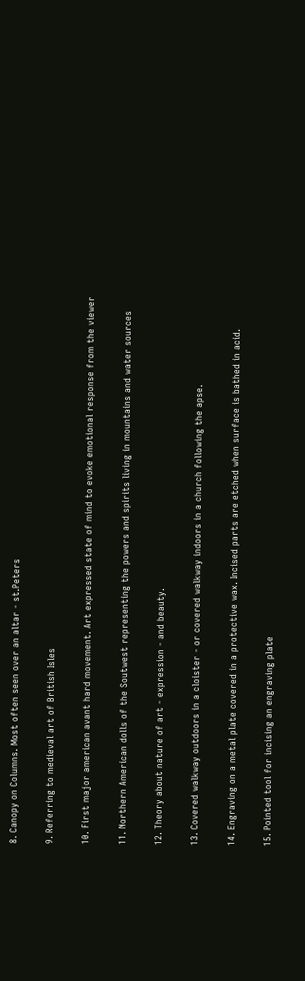8. Canopy on Columns. Most often seen over an altar - st.Peters

9. Referring to medieval art of British Isles

10. First major american avant hard movement. Art expressed state of mind to evoke emotional response from the viewer

11. Northern American dolls of the Soutwest representing the powers and spirits living in mountains and water sources

12. Theory about nature of art - expression - and beauty.

13. Covered walkway outdoors in a cloister - or covered walkway indoors in a church following the apse.

14. Engraving on a metal plate covered in a protective wax. Incised parts are etched when surface is bathed in acid.

15. Pointed tool for incising an engraving plate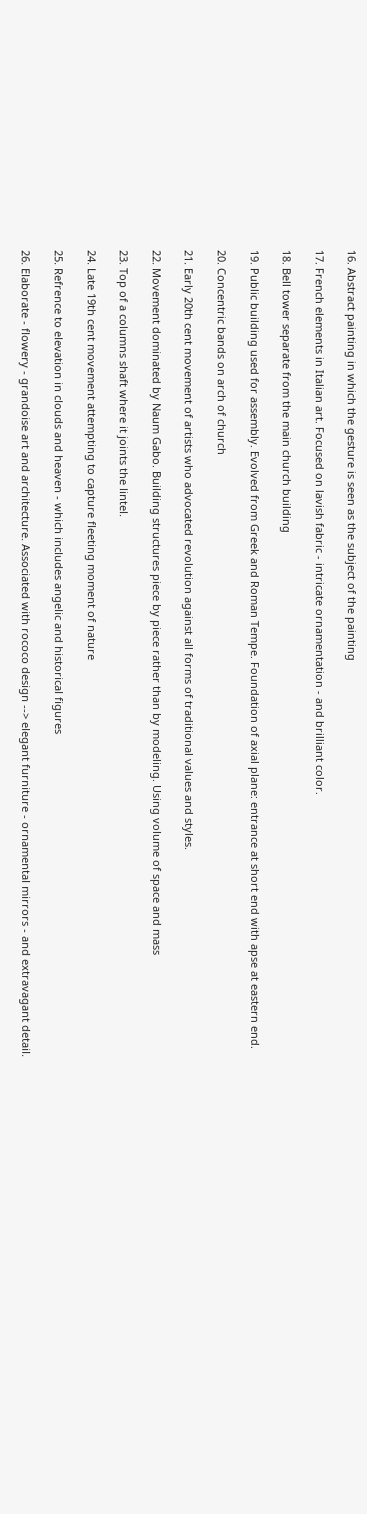16. Abstract painting in which the gesture is seen as the subject of the painting

17. French elements in Italian art. Focused on lavish fabric - intricate ornamentation - and brilliant color.

18. Bell tower separate from the main church building

19. Public building used for assembly. Evolved from Greek and Roman Tempe. Foundation of axial plane: entrance at short end with apse at eastern end.

20. Concentric bands on arch of church

21. Early 20th cent movement of artists who advocated revolution against all forms of traditional values and styles.

22. Movement dominated by Naum Gabo. Building structures piece by piece rather than by modeling. Using volume of space and mass

23. Top of a columns shaft where it joints the lintel.

24. Late 19th cent movement attempting to capture fleeting moment of nature

25. Refrence to elevation in clouds and heaven - which includes angelic and historical figures

26. Elaborate - flowery - grandoise art and architecture. Associated with rococo design --> elegant furniture - ornamental mirrors - and extravagant detail.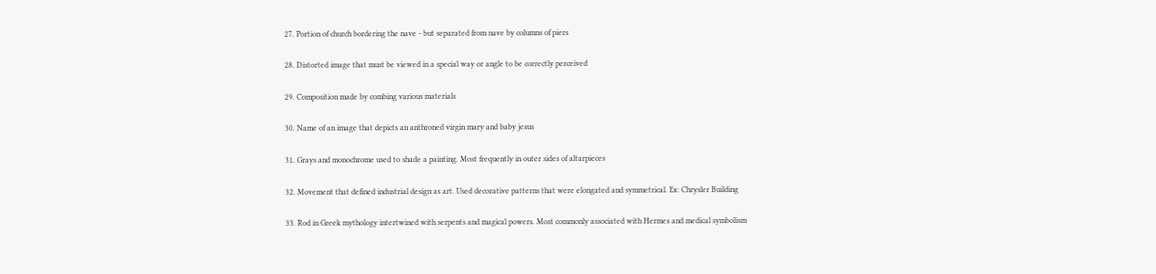27. Portion of church bordering the nave - but separated from nave by columns of piers

28. Distorted image that must be viewed in a special way or angle to be correctly perceived

29. Composition made by combing various materials

30. Name of an image that depicts an anthroned virgin mary and baby jesus

31. Grays and monochrome used to shade a painting. Most frequently in outer sides of altarpieces

32. Movement that defined industrial design as art. Used decorative patterns that were elongated and symmetrical. Ex: Chrysler Building

33. Rod in Greek mythology intertwined with serpents and magical powers. Most commonly associated with Hermes and medical symbolism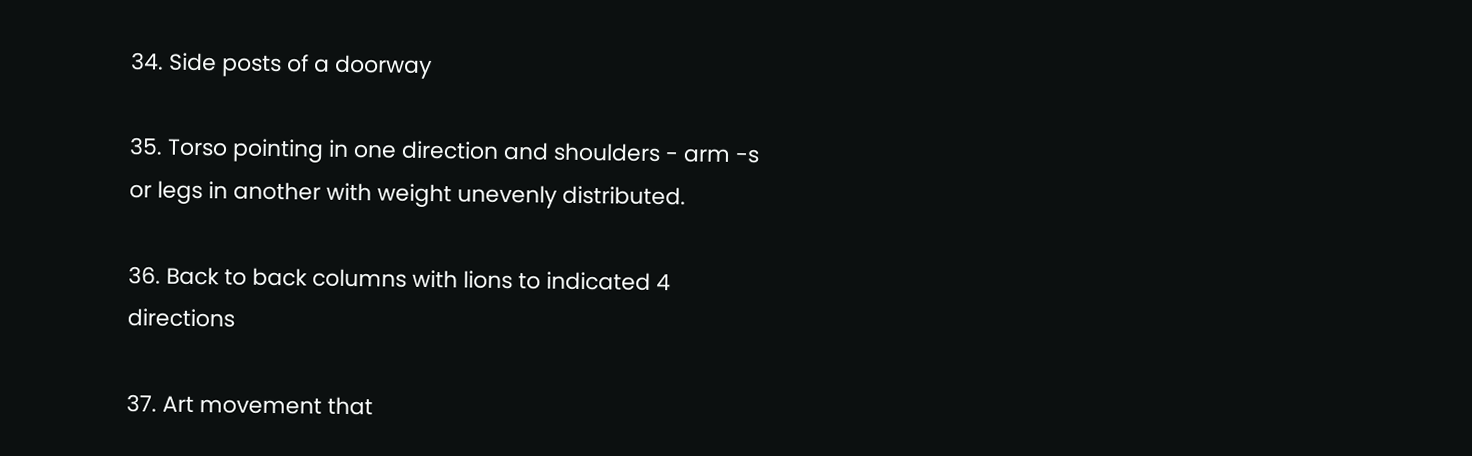34. Side posts of a doorway

35. Torso pointing in one direction and shoulders - arm -s or legs in another with weight unevenly distributed.

36. Back to back columns with lions to indicated 4 directions

37. Art movement that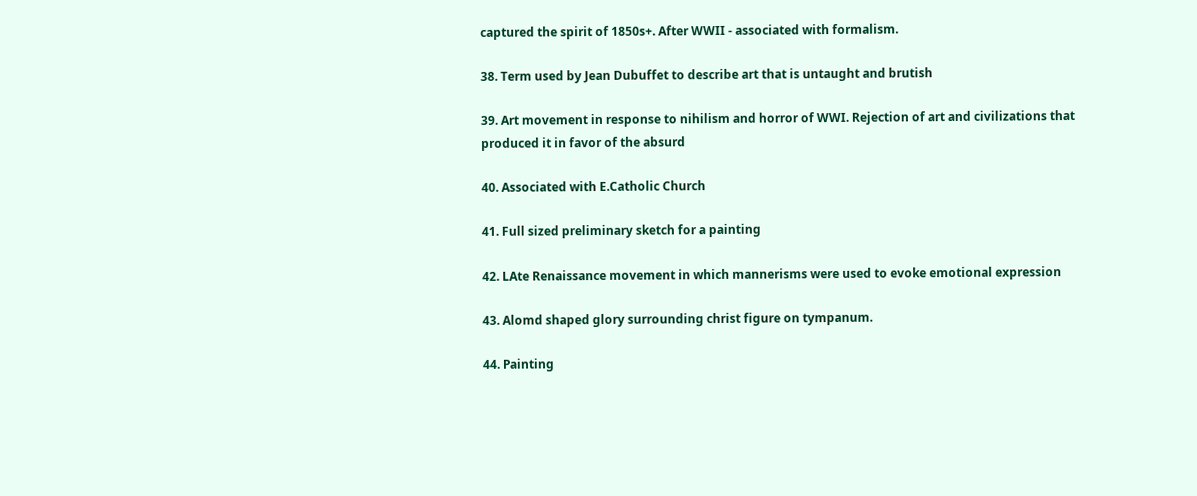captured the spirit of 1850s+. After WWII - associated with formalism.

38. Term used by Jean Dubuffet to describe art that is untaught and brutish

39. Art movement in response to nihilism and horror of WWI. Rejection of art and civilizations that produced it in favor of the absurd

40. Associated with E.Catholic Church

41. Full sized preliminary sketch for a painting

42. LAte Renaissance movement in which mannerisms were used to evoke emotional expression

43. Alomd shaped glory surrounding christ figure on tympanum.

44. Painting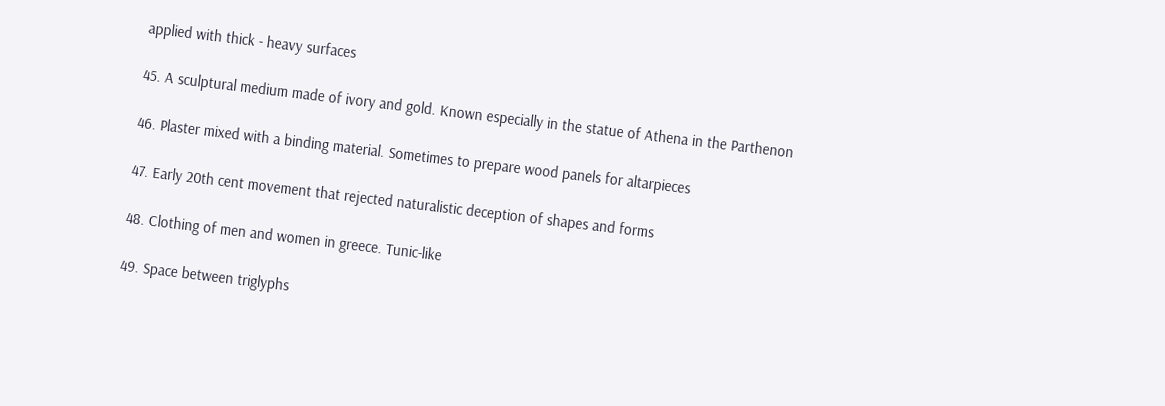applied with thick - heavy surfaces

45. A sculptural medium made of ivory and gold. Known especially in the statue of Athena in the Parthenon

46. Plaster mixed with a binding material. Sometimes to prepare wood panels for altarpieces

47. Early 20th cent movement that rejected naturalistic deception of shapes and forms

48. Clothing of men and women in greece. Tunic-like

49. Space between triglyphs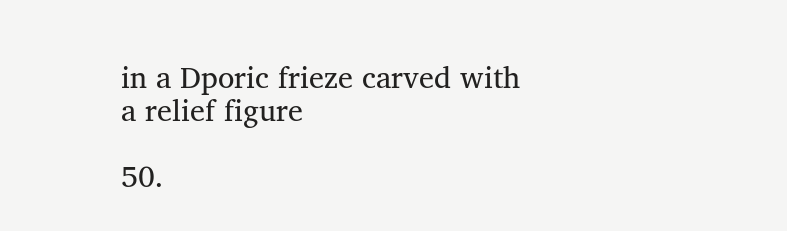in a Dporic frieze carved with a relief figure

50.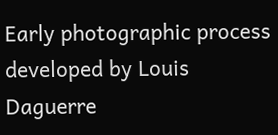Early photographic process developed by Louis Daguerre